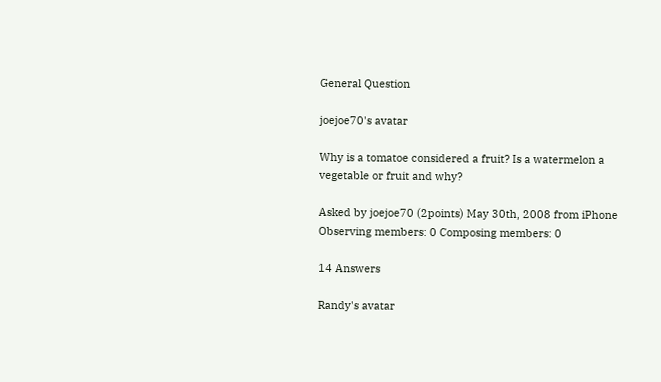General Question

joejoe70's avatar

Why is a tomatoe considered a fruit? Is a watermelon a vegetable or fruit and why?

Asked by joejoe70 (2points) May 30th, 2008 from iPhone
Observing members: 0 Composing members: 0

14 Answers

Randy's avatar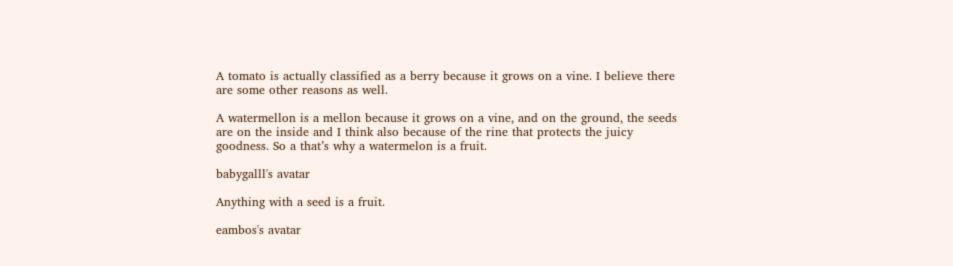A tomato is actually classified as a berry because it grows on a vine. I believe there are some other reasons as well.

A watermellon is a mellon because it grows on a vine, and on the ground, the seeds are on the inside and I think also because of the rine that protects the juicy goodness. So a that’s why a watermelon is a fruit.

babygalll's avatar

Anything with a seed is a fruit.

eambos's avatar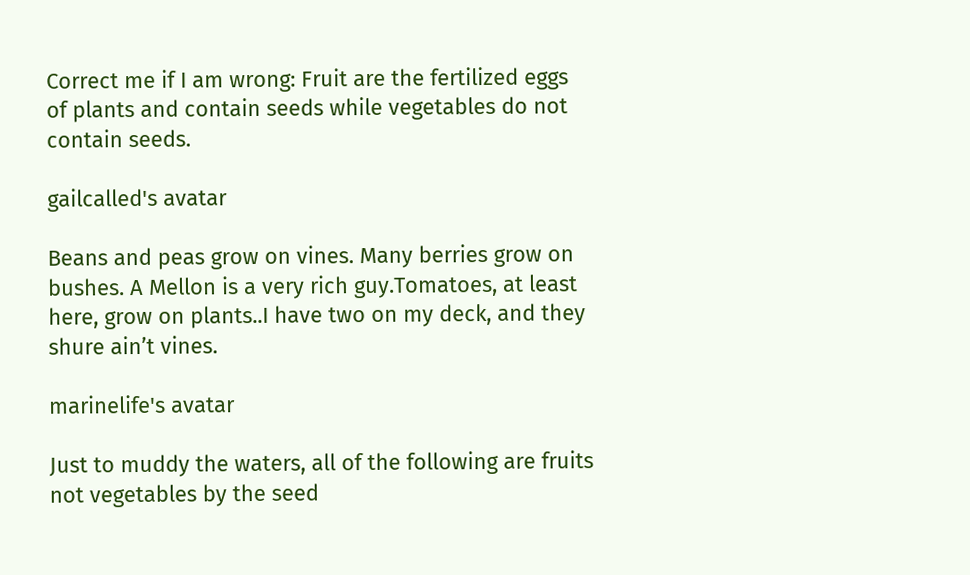Correct me if I am wrong: Fruit are the fertilized eggs of plants and contain seeds while vegetables do not contain seeds.

gailcalled's avatar

Beans and peas grow on vines. Many berries grow on bushes. A Mellon is a very rich guy.Tomatoes, at least here, grow on plants..I have two on my deck, and they shure ain’t vines.

marinelife's avatar

Just to muddy the waters, all of the following are fruits not vegetables by the seed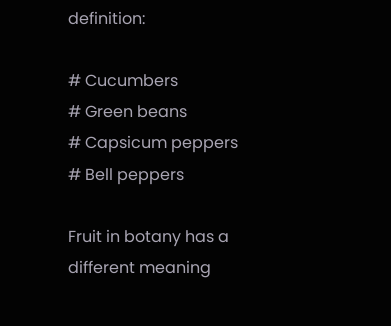definition:

# Cucumbers
# Green beans
# Capsicum peppers
# Bell peppers

Fruit in botany has a different meaning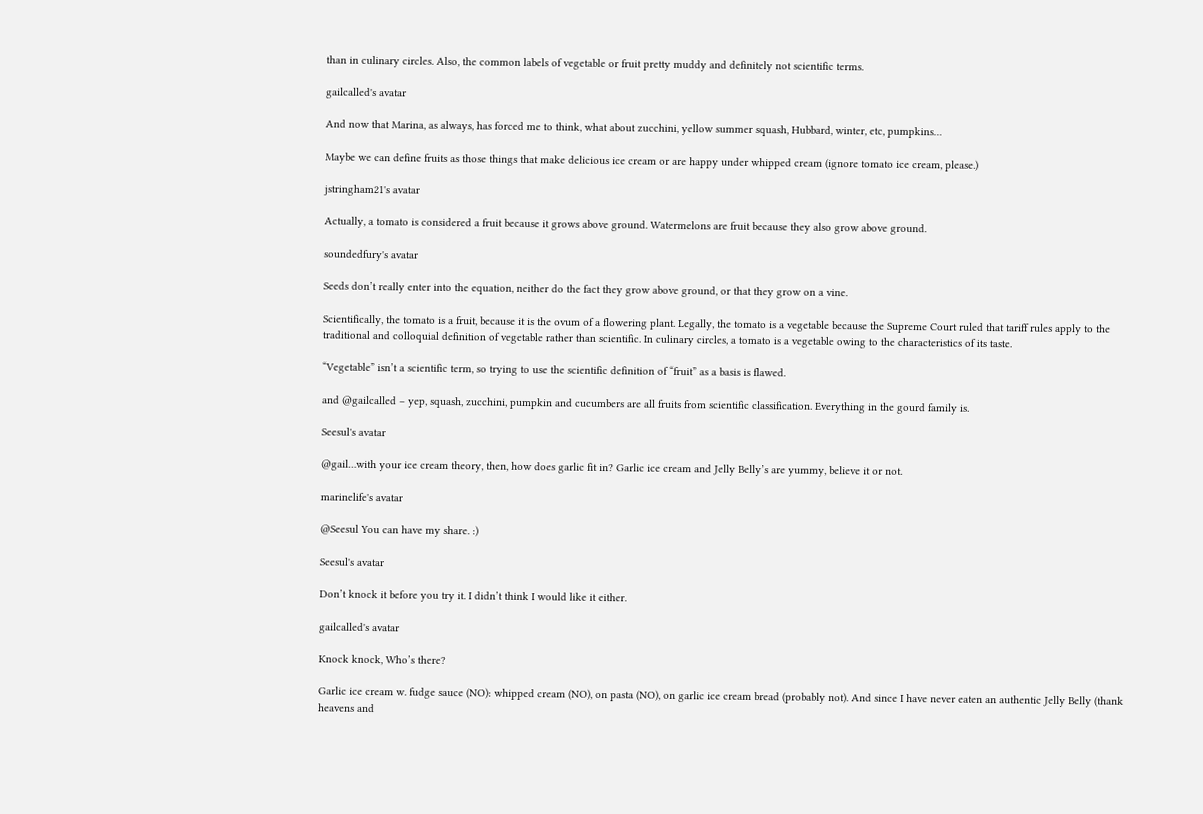than in culinary circles. Also, the common labels of vegetable or fruit pretty muddy and definitely not scientific terms.

gailcalled's avatar

And now that Marina, as always, has forced me to think, what about zucchini, yellow summer squash, Hubbard, winter, etc, pumpkins…

Maybe we can define fruits as those things that make delicious ice cream or are happy under whipped cream (ignore tomato ice cream, please.)

jstringham21's avatar

Actually, a tomato is considered a fruit because it grows above ground. Watermelons are fruit because they also grow above ground.

soundedfury's avatar

Seeds don’t really enter into the equation, neither do the fact they grow above ground, or that they grow on a vine.

Scientifically, the tomato is a fruit, because it is the ovum of a flowering plant. Legally, the tomato is a vegetable because the Supreme Court ruled that tariff rules apply to the traditional and colloquial definition of vegetable rather than scientific. In culinary circles, a tomato is a vegetable owing to the characteristics of its taste.

“Vegetable” isn’t a scientific term, so trying to use the scientific definition of “fruit” as a basis is flawed.

and @gailcalled – yep, squash, zucchini, pumpkin and cucumbers are all fruits from scientific classification. Everything in the gourd family is.

Seesul's avatar

@gail…with your ice cream theory, then, how does garlic fit in? Garlic ice cream and Jelly Belly’s are yummy, believe it or not.

marinelife's avatar

@Seesul You can have my share. :)

Seesul's avatar

Don’t knock it before you try it. I didn’t think I would like it either.

gailcalled's avatar

Knock knock, Who’s there?

Garlic ice cream w. fudge sauce (NO): whipped cream (NO), on pasta (NO), on garlic ice cream bread (probably not). And since I have never eaten an authentic Jelly Belly (thank heavens and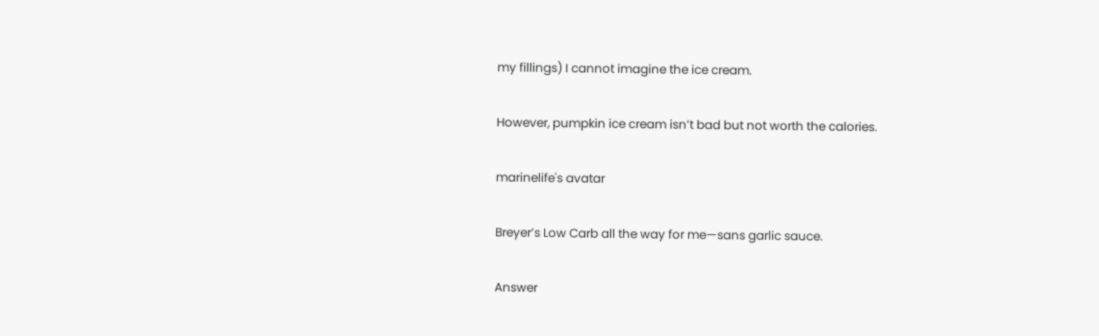my fillings) I cannot imagine the ice cream.

However, pumpkin ice cream isn’t bad but not worth the calories.

marinelife's avatar

Breyer’s Low Carb all the way for me—sans garlic sauce.

Answer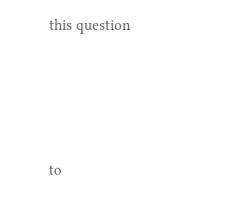this question




to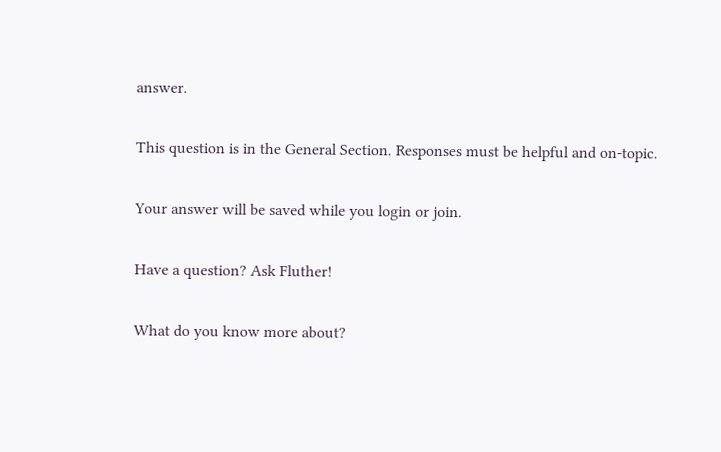answer.

This question is in the General Section. Responses must be helpful and on-topic.

Your answer will be saved while you login or join.

Have a question? Ask Fluther!

What do you know more about?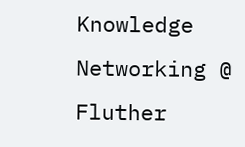Knowledge Networking @ Fluther